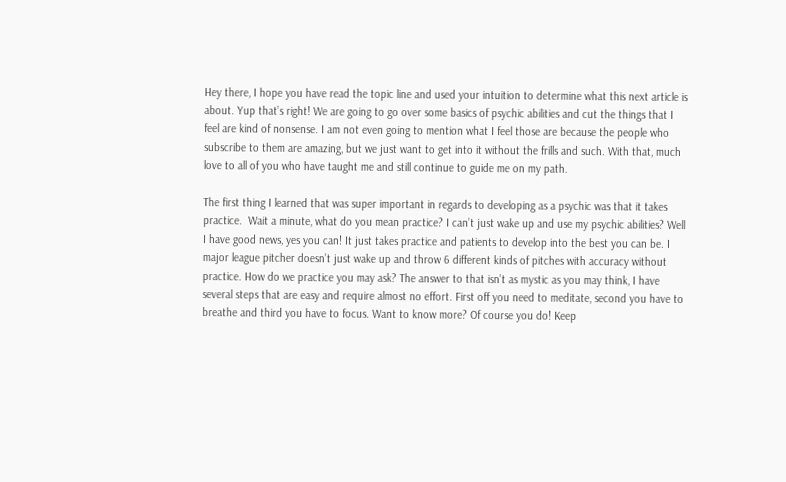Hey there, I hope you have read the topic line and used your intuition to determine what this next article is about. Yup that’s right! We are going to go over some basics of psychic abilities and cut the things that I feel are kind of nonsense. I am not even going to mention what I feel those are because the people who subscribe to them are amazing, but we just want to get into it without the frills and such. With that, much love to all of you who have taught me and still continue to guide me on my path.

The first thing I learned that was super important in regards to developing as a psychic was that it takes practice.  Wait a minute, what do you mean practice? I can’t just wake up and use my psychic abilities? Well I have good news, yes you can! It just takes practice and patients to develop into the best you can be. I major league pitcher doesn’t just wake up and throw 6 different kinds of pitches with accuracy without practice. How do we practice you may ask? The answer to that isn’t as mystic as you may think, I have several steps that are easy and require almost no effort. First off you need to meditate, second you have to breathe and third you have to focus. Want to know more? Of course you do! Keep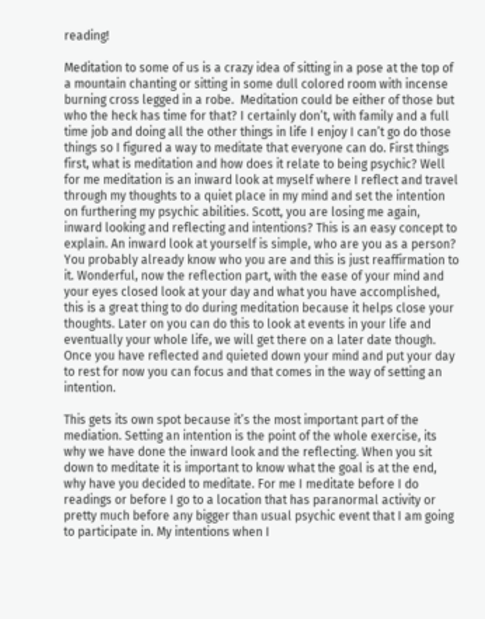reading!

Meditation to some of us is a crazy idea of sitting in a pose at the top of a mountain chanting or sitting in some dull colored room with incense burning cross legged in a robe.  Meditation could be either of those but who the heck has time for that? I certainly don’t, with family and a full time job and doing all the other things in life I enjoy I can’t go do those things so I figured a way to meditate that everyone can do. First things first, what is meditation and how does it relate to being psychic? Well for me meditation is an inward look at myself where I reflect and travel through my thoughts to a quiet place in my mind and set the intention on furthering my psychic abilities. Scott, you are losing me again, inward looking and reflecting and intentions? This is an easy concept to explain. An inward look at yourself is simple, who are you as a person? You probably already know who you are and this is just reaffirmation to it. Wonderful, now the reflection part, with the ease of your mind and your eyes closed look at your day and what you have accomplished, this is a great thing to do during meditation because it helps close your thoughts. Later on you can do this to look at events in your life and eventually your whole life, we will get there on a later date though. Once you have reflected and quieted down your mind and put your day to rest for now you can focus and that comes in the way of setting an intention.

This gets its own spot because it’s the most important part of the mediation. Setting an intention is the point of the whole exercise, its why we have done the inward look and the reflecting. When you sit down to meditate it is important to know what the goal is at the end, why have you decided to meditate. For me I meditate before I do readings or before I go to a location that has paranormal activity or pretty much before any bigger than usual psychic event that I am going to participate in. My intentions when I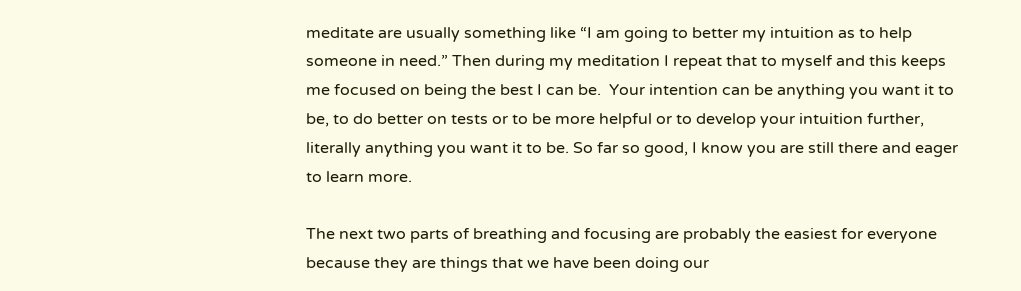meditate are usually something like “I am going to better my intuition as to help someone in need.” Then during my meditation I repeat that to myself and this keeps me focused on being the best I can be.  Your intention can be anything you want it to be, to do better on tests or to be more helpful or to develop your intuition further, literally anything you want it to be. So far so good, I know you are still there and eager to learn more.

The next two parts of breathing and focusing are probably the easiest for everyone because they are things that we have been doing our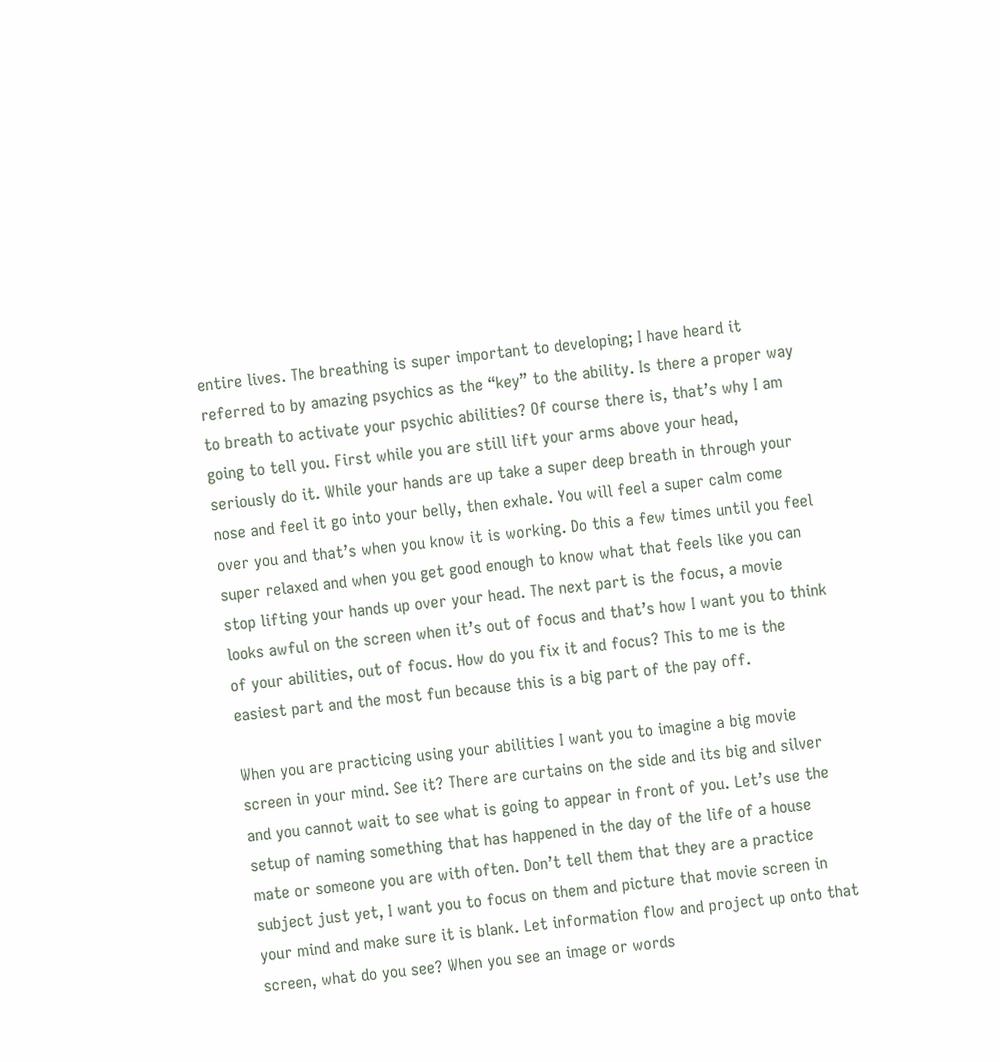entire lives. The breathing is super important to developing; I have heard it referred to by amazing psychics as the “key” to the ability. Is there a proper way to breath to activate your psychic abilities? Of course there is, that’s why I am going to tell you. First while you are still lift your arms above your head, seriously do it. While your hands are up take a super deep breath in through your nose and feel it go into your belly, then exhale. You will feel a super calm come over you and that’s when you know it is working. Do this a few times until you feel super relaxed and when you get good enough to know what that feels like you can stop lifting your hands up over your head. The next part is the focus, a movie looks awful on the screen when it’s out of focus and that’s how I want you to think of your abilities, out of focus. How do you fix it and focus? This to me is the easiest part and the most fun because this is a big part of the pay off.

When you are practicing using your abilities I want you to imagine a big movie screen in your mind. See it? There are curtains on the side and its big and silver and you cannot wait to see what is going to appear in front of you. Let’s use the setup of naming something that has happened in the day of the life of a house mate or someone you are with often. Don’t tell them that they are a practice subject just yet, I want you to focus on them and picture that movie screen in your mind and make sure it is blank. Let information flow and project up onto that screen, what do you see? When you see an image or words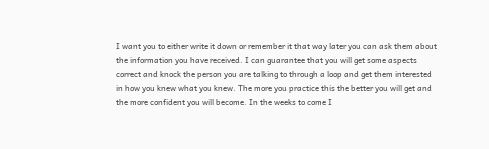I want you to either write it down or remember it that way later you can ask them about the information you have received. I can guarantee that you will get some aspects correct and knock the person you are talking to through a loop and get them interested in how you knew what you knew. The more you practice this the better you will get and the more confident you will become. In the weeks to come I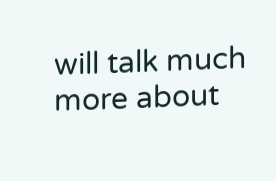will talk much more about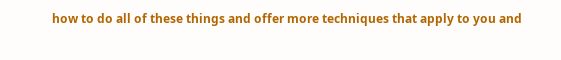how to do all of these things and offer more techniques that apply to you and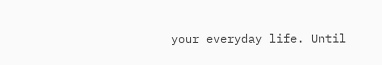your everyday life. Until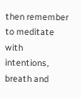then remember to meditate with intentions, breath and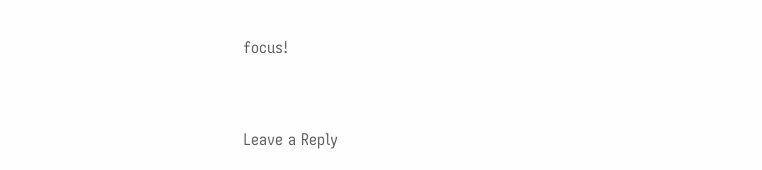focus!


Leave a Reply